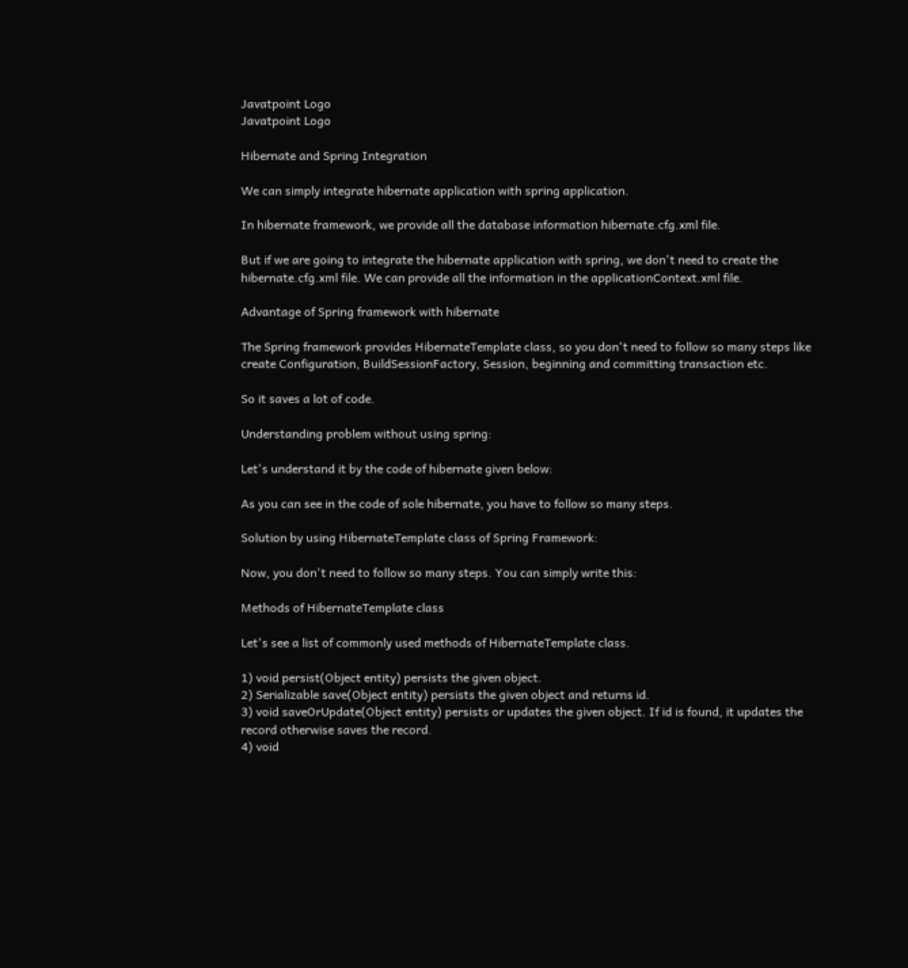Javatpoint Logo
Javatpoint Logo

Hibernate and Spring Integration

We can simply integrate hibernate application with spring application.

In hibernate framework, we provide all the database information hibernate.cfg.xml file.

But if we are going to integrate the hibernate application with spring, we don't need to create the hibernate.cfg.xml file. We can provide all the information in the applicationContext.xml file.

Advantage of Spring framework with hibernate

The Spring framework provides HibernateTemplate class, so you don't need to follow so many steps like create Configuration, BuildSessionFactory, Session, beginning and committing transaction etc.

So it saves a lot of code.

Understanding problem without using spring:

Let's understand it by the code of hibernate given below:

As you can see in the code of sole hibernate, you have to follow so many steps.

Solution by using HibernateTemplate class of Spring Framework:

Now, you don't need to follow so many steps. You can simply write this:

Methods of HibernateTemplate class

Let's see a list of commonly used methods of HibernateTemplate class.

1) void persist(Object entity) persists the given object.
2) Serializable save(Object entity) persists the given object and returns id.
3) void saveOrUpdate(Object entity) persists or updates the given object. If id is found, it updates the record otherwise saves the record.
4) void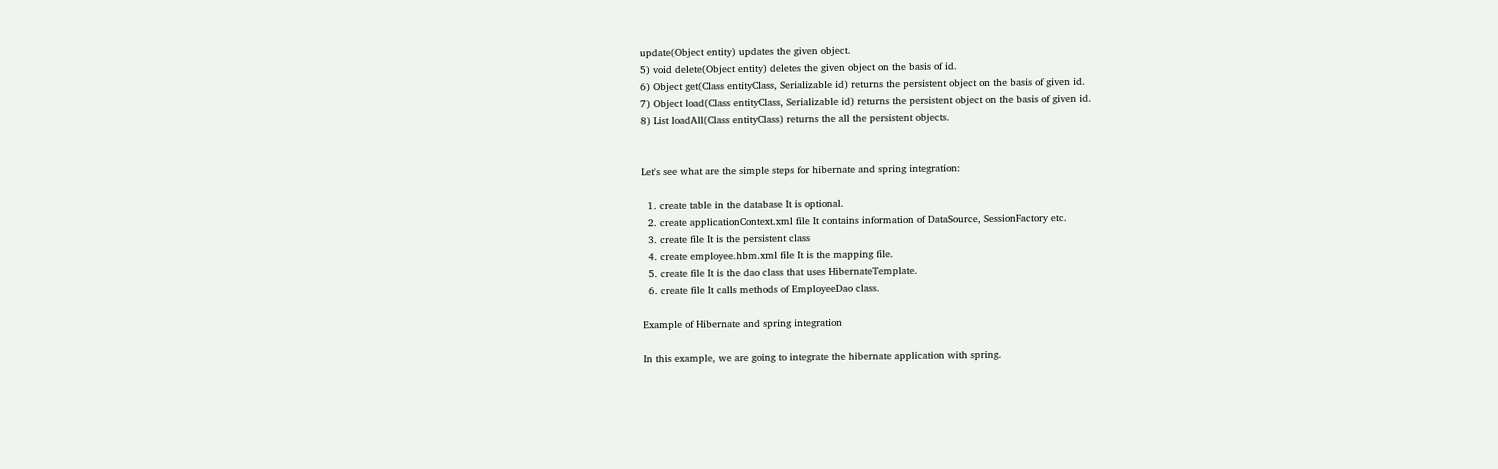update(Object entity) updates the given object.
5) void delete(Object entity) deletes the given object on the basis of id.
6) Object get(Class entityClass, Serializable id) returns the persistent object on the basis of given id.
7) Object load(Class entityClass, Serializable id) returns the persistent object on the basis of given id.
8) List loadAll(Class entityClass) returns the all the persistent objects.


Let's see what are the simple steps for hibernate and spring integration:

  1. create table in the database It is optional.
  2. create applicationContext.xml file It contains information of DataSource, SessionFactory etc.
  3. create file It is the persistent class
  4. create employee.hbm.xml file It is the mapping file.
  5. create file It is the dao class that uses HibernateTemplate.
  6. create file It calls methods of EmployeeDao class.

Example of Hibernate and spring integration

In this example, we are going to integrate the hibernate application with spring.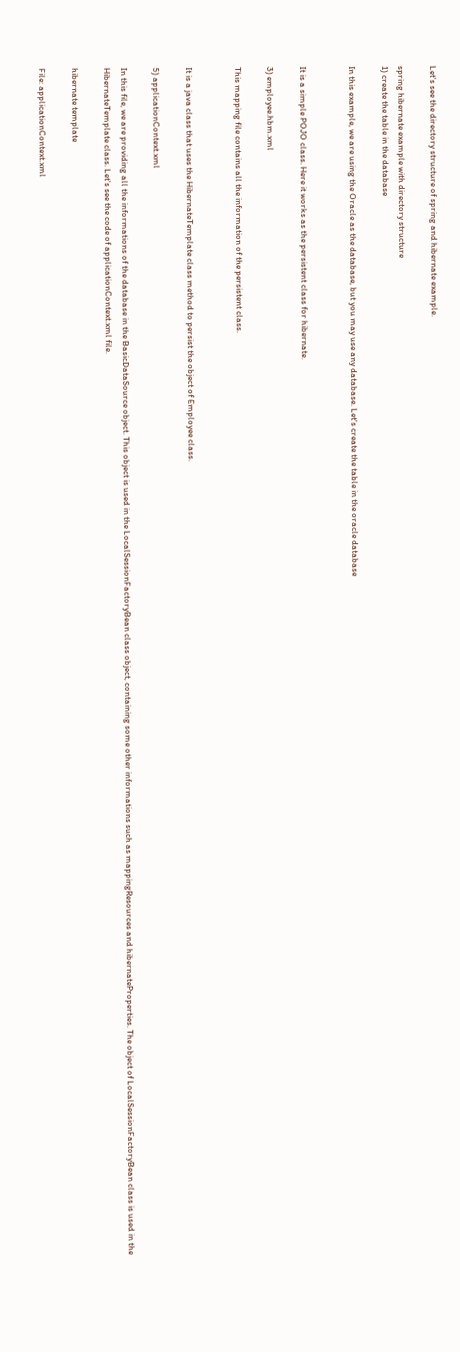Let's see the directory structure of spring and hibernate example.

spring hibernate example with directory structure
1) create the table in the database

In this example, we are using the Oracle as the database, but you may use any database. Let's create the table in the oracle database


It is a simple POJO class. Here it works as the persistent class for hibernate.

3) employee.hbm.xml

This mapping file contains all the information of the persistent class.


It is a java class that uses the HibernateTemplate class method to persist the object of Employee class.

5) applicationContext.xml

In this file, we are providing all the informations of the database in the BasicDataSource object. This object is used in the LocalSessionFactoryBean class object, containing some other informations such as mappingResources and hibernateProperties. The object of LocalSessionFactoryBean class is used in the HibernateTemplate class. Let's see the code of applicationContext.xml file.

hibernate template

File: applicationContext.xml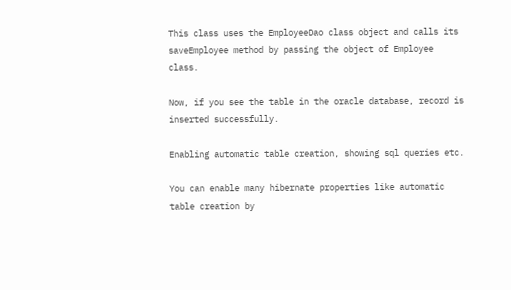This class uses the EmployeeDao class object and calls its saveEmployee method by passing the object of Employee class.

Now, if you see the table in the oracle database, record is inserted successfully.

Enabling automatic table creation, showing sql queries etc.

You can enable many hibernate properties like automatic table creation by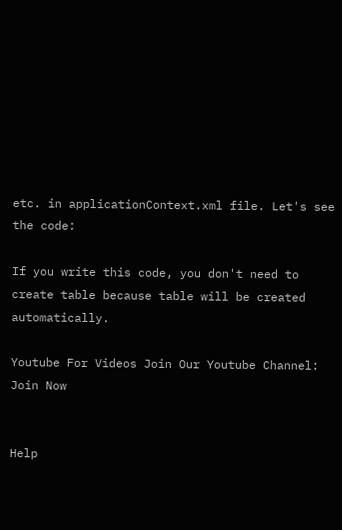etc. in applicationContext.xml file. Let's see the code:

If you write this code, you don't need to create table because table will be created automatically.

Youtube For Videos Join Our Youtube Channel: Join Now


Help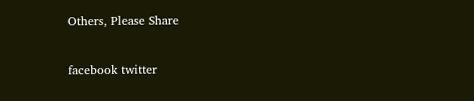Others, Please Share

facebook twitter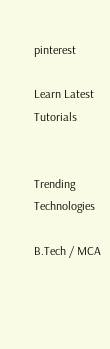pinterest

Learn Latest Tutorials


Trending Technologies

B.Tech / MCA